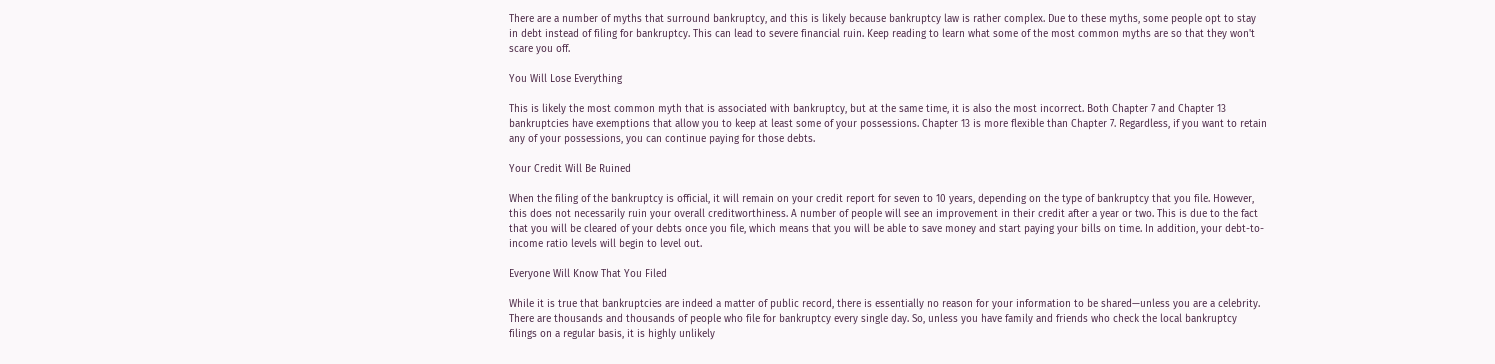There are a number of myths that surround bankruptcy, and this is likely because bankruptcy law is rather complex. Due to these myths, some people opt to stay in debt instead of filing for bankruptcy. This can lead to severe financial ruin. Keep reading to learn what some of the most common myths are so that they won't scare you off.

You Will Lose Everything

This is likely the most common myth that is associated with bankruptcy, but at the same time, it is also the most incorrect. Both Chapter 7 and Chapter 13 bankruptcies have exemptions that allow you to keep at least some of your possessions. Chapter 13 is more flexible than Chapter 7. Regardless, if you want to retain any of your possessions, you can continue paying for those debts.

Your Credit Will Be Ruined

When the filing of the bankruptcy is official, it will remain on your credit report for seven to 10 years, depending on the type of bankruptcy that you file. However, this does not necessarily ruin your overall creditworthiness. A number of people will see an improvement in their credit after a year or two. This is due to the fact that you will be cleared of your debts once you file, which means that you will be able to save money and start paying your bills on time. In addition, your debt-to-income ratio levels will begin to level out.

Everyone Will Know That You Filed

While it is true that bankruptcies are indeed a matter of public record, there is essentially no reason for your information to be shared—unless you are a celebrity. There are thousands and thousands of people who file for bankruptcy every single day. So, unless you have family and friends who check the local bankruptcy filings on a regular basis, it is highly unlikely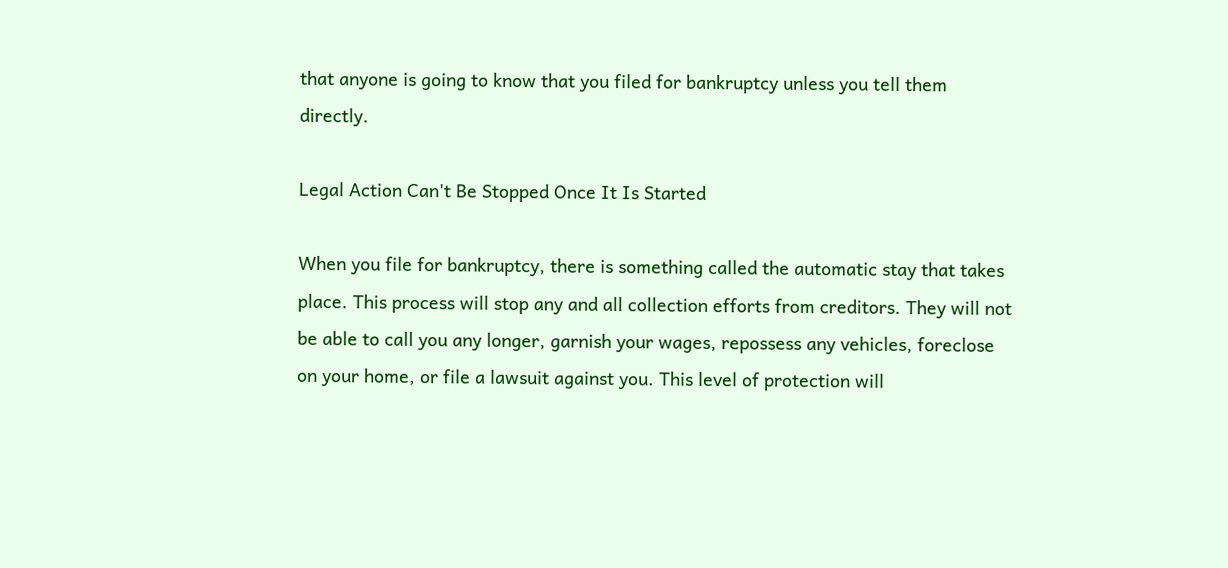that anyone is going to know that you filed for bankruptcy unless you tell them directly.

Legal Action Can't Be Stopped Once It Is Started

When you file for bankruptcy, there is something called the automatic stay that takes place. This process will stop any and all collection efforts from creditors. They will not be able to call you any longer, garnish your wages, repossess any vehicles, foreclose on your home, or file a lawsuit against you. This level of protection will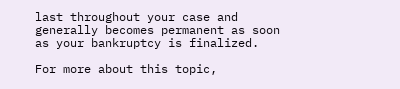last throughout your case and generally becomes permanent as soon as your bankruptcy is finalized.

For more about this topic,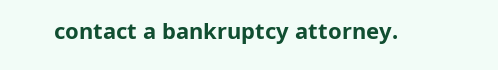contact a bankruptcy attorney.